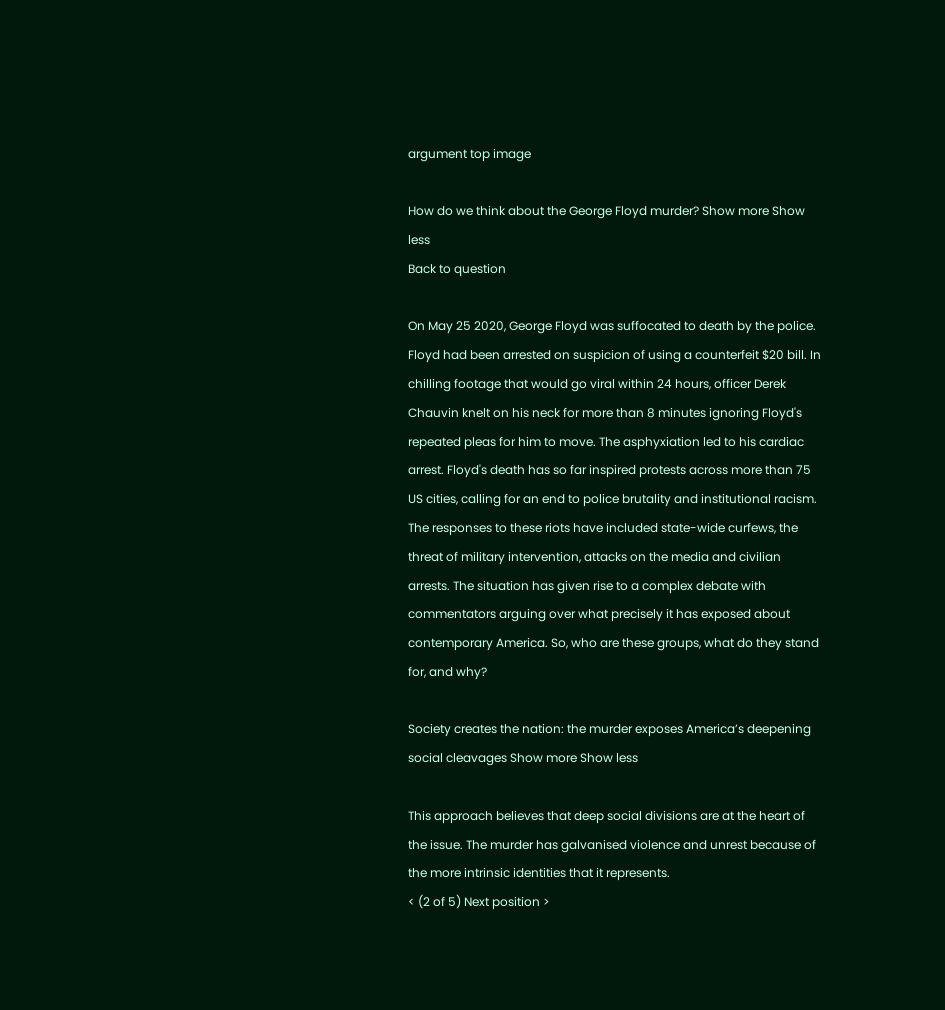argument top image

How do we think about the George Floyd murder? Show more Show less
Back to question

On May 25 2020, George Floyd was suffocated to death by the police. Floyd had been arrested on suspicion of using a counterfeit $20 bill. In chilling footage that would go viral within 24 hours, officer Derek Chauvin knelt on his neck for more than 8 minutes ignoring Floyd's repeated pleas for him to move. The asphyxiation led to his cardiac arrest. Floyd's death has so far inspired protests across more than 75 US cities, calling for an end to police brutality and institutional racism. The responses to these riots have included state-wide curfews, the threat of military intervention, attacks on the media and civilian arrests. The situation has given rise to a complex debate with commentators arguing over what precisely it has exposed about contemporary America. So, who are these groups, what do they stand for, and why?

Society creates the nation: the murder exposes America’s deepening social cleavages Show more Show less

This approach believes that deep social divisions are at the heart of the issue. The murder has galvanised violence and unrest because of the more intrinsic identities that it represents.
< (2 of 5) Next position >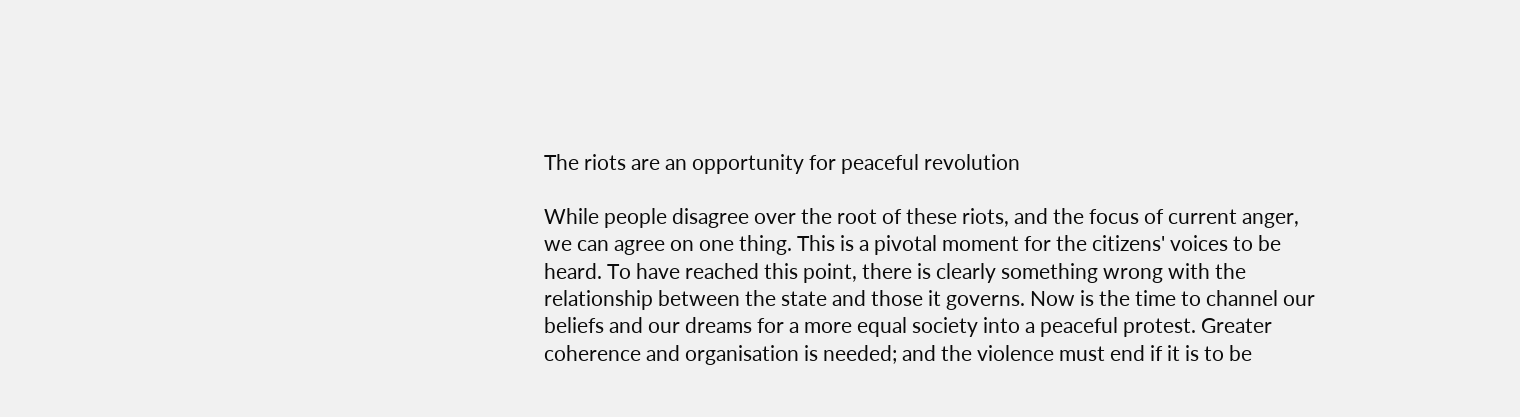The riots are an opportunity for peaceful revolution

While people disagree over the root of these riots, and the focus of current anger, we can agree on one thing. This is a pivotal moment for the citizens' voices to be heard. To have reached this point, there is clearly something wrong with the relationship between the state and those it governs. Now is the time to channel our beliefs and our dreams for a more equal society into a peaceful protest. Greater coherence and organisation is needed; and the violence must end if it is to be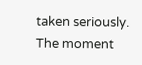taken seriously. The moment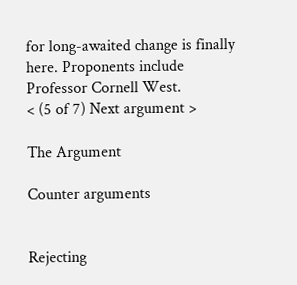for long-awaited change is finally here. Proponents include Professor Cornell West.
< (5 of 7) Next argument >

The Argument

Counter arguments


Rejecting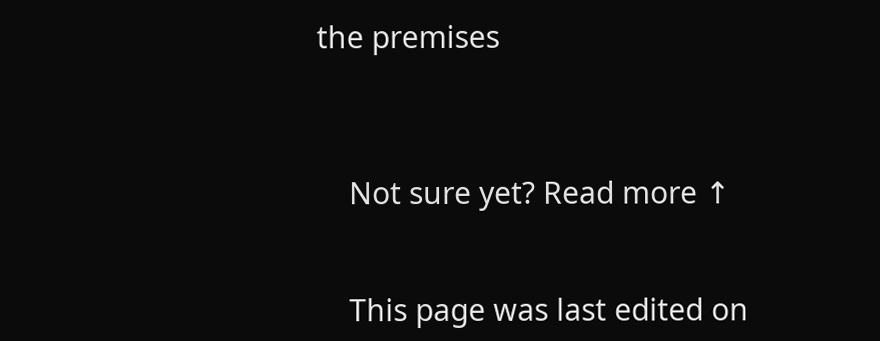the premises



    Not sure yet? Read more ↑


    This page was last edited on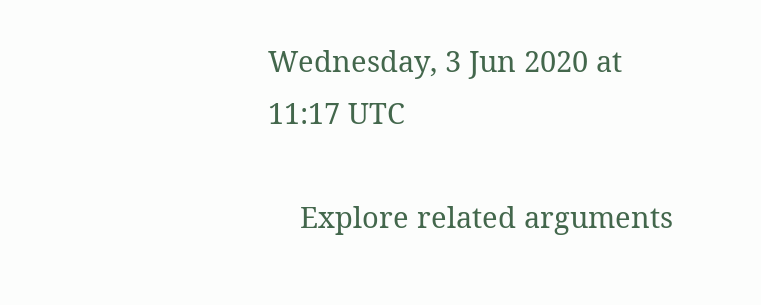Wednesday, 3 Jun 2020 at 11:17 UTC

    Explore related arguments